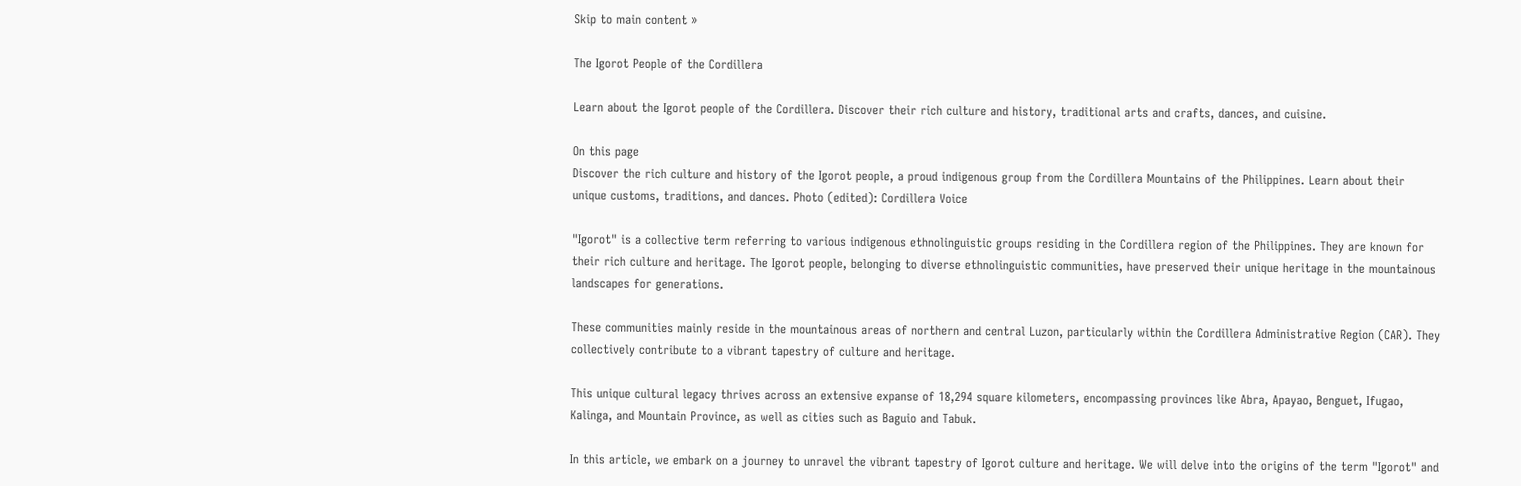Skip to main content »

The Igorot People of the Cordillera

Learn about the Igorot people of the Cordillera. Discover their rich culture and history, traditional arts and crafts, dances, and cuisine.

On this page
Discover the rich culture and history of the Igorot people, a proud indigenous group from the Cordillera Mountains of the Philippines. Learn about their unique customs, traditions, and dances. Photo (edited): Cordillera Voice

"Igorot" is a collective term referring to various indigenous ethnolinguistic groups residing in the Cordillera region of the Philippines. They are known for their rich culture and heritage. The Igorot people, belonging to diverse ethnolinguistic communities, have preserved their unique heritage in the mountainous landscapes for generations.

These communities mainly reside in the mountainous areas of northern and central Luzon, particularly within the Cordillera Administrative Region (CAR). They collectively contribute to a vibrant tapestry of culture and heritage.

This unique cultural legacy thrives across an extensive expanse of 18,294 square kilometers, encompassing provinces like Abra, Apayao, Benguet, Ifugao, Kalinga, and Mountain Province, as well as cities such as Baguio and Tabuk.

In this article, we embark on a journey to unravel the vibrant tapestry of Igorot culture and heritage. We will delve into the origins of the term "Igorot" and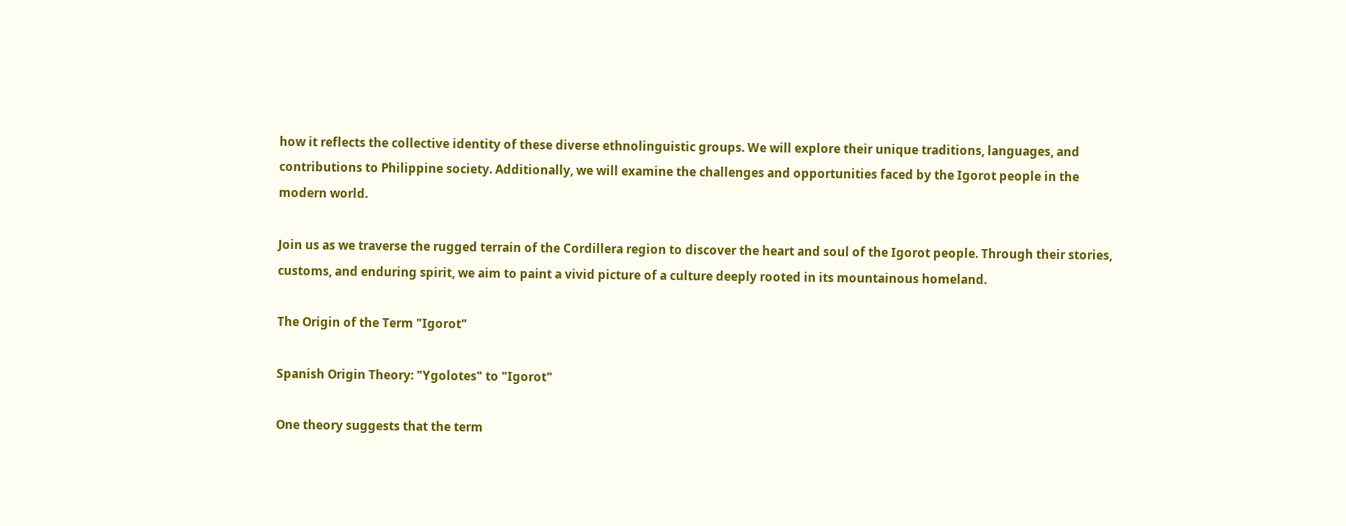how it reflects the collective identity of these diverse ethnolinguistic groups. We will explore their unique traditions, languages, and contributions to Philippine society. Additionally, we will examine the challenges and opportunities faced by the Igorot people in the modern world.

Join us as we traverse the rugged terrain of the Cordillera region to discover the heart and soul of the Igorot people. Through their stories, customs, and enduring spirit, we aim to paint a vivid picture of a culture deeply rooted in its mountainous homeland.

The Origin of the Term "Igorot"

Spanish Origin Theory: "Ygolotes" to "Igorot"

One theory suggests that the term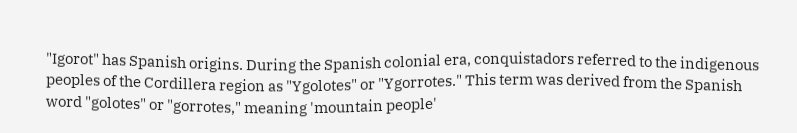"Igorot" has Spanish origins. During the Spanish colonial era, conquistadors referred to the indigenous peoples of the Cordillera region as "Ygolotes" or "Ygorrotes." This term was derived from the Spanish word "golotes" or "gorrotes," meaning 'mountain people'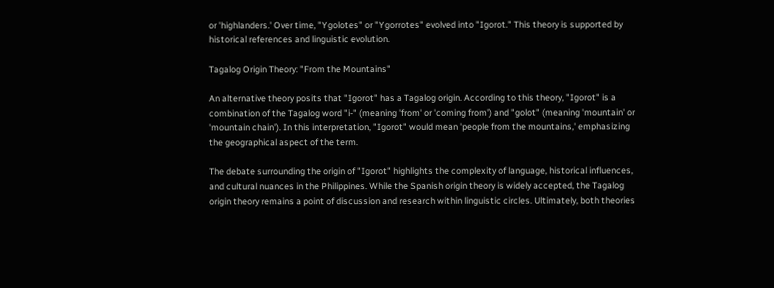or 'highlanders.' Over time, "Ygolotes" or "Ygorrotes" evolved into "Igorot." This theory is supported by historical references and linguistic evolution.

Tagalog Origin Theory: "From the Mountains"

An alternative theory posits that "Igorot" has a Tagalog origin. According to this theory, "Igorot" is a combination of the Tagalog word "i-" (meaning 'from' or 'coming from') and "golot" (meaning 'mountain' or 'mountain chain'). In this interpretation, "Igorot" would mean 'people from the mountains,' emphasizing the geographical aspect of the term.

The debate surrounding the origin of "Igorot" highlights the complexity of language, historical influences, and cultural nuances in the Philippines. While the Spanish origin theory is widely accepted, the Tagalog origin theory remains a point of discussion and research within linguistic circles. Ultimately, both theories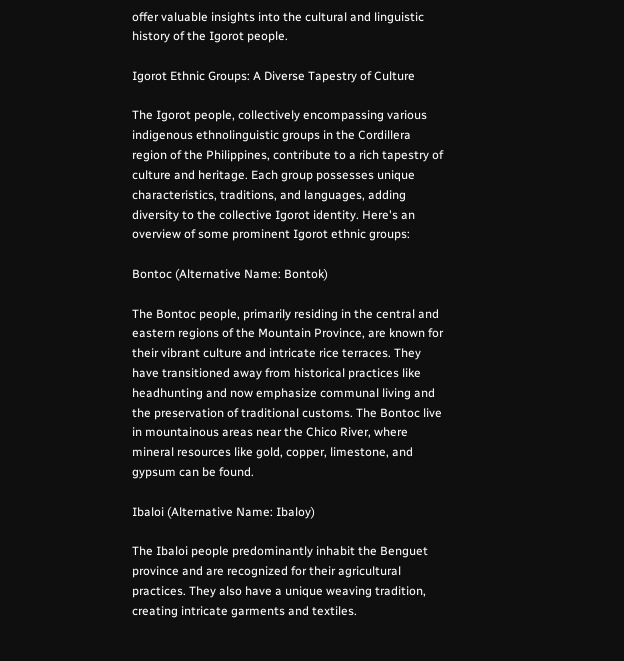offer valuable insights into the cultural and linguistic history of the Igorot people.

Igorot Ethnic Groups: A Diverse Tapestry of Culture

The Igorot people, collectively encompassing various indigenous ethnolinguistic groups in the Cordillera region of the Philippines, contribute to a rich tapestry of culture and heritage. Each group possesses unique characteristics, traditions, and languages, adding diversity to the collective Igorot identity. Here's an overview of some prominent Igorot ethnic groups:

Bontoc (Alternative Name: Bontok)

The Bontoc people, primarily residing in the central and eastern regions of the Mountain Province, are known for their vibrant culture and intricate rice terraces. They have transitioned away from historical practices like headhunting and now emphasize communal living and the preservation of traditional customs. The Bontoc live in mountainous areas near the Chico River, where mineral resources like gold, copper, limestone, and gypsum can be found.

Ibaloi (Alternative Name: Ibaloy)

The Ibaloi people predominantly inhabit the Benguet province and are recognized for their agricultural practices. They also have a unique weaving tradition, creating intricate garments and textiles.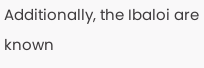Additionally, the Ibaloi are known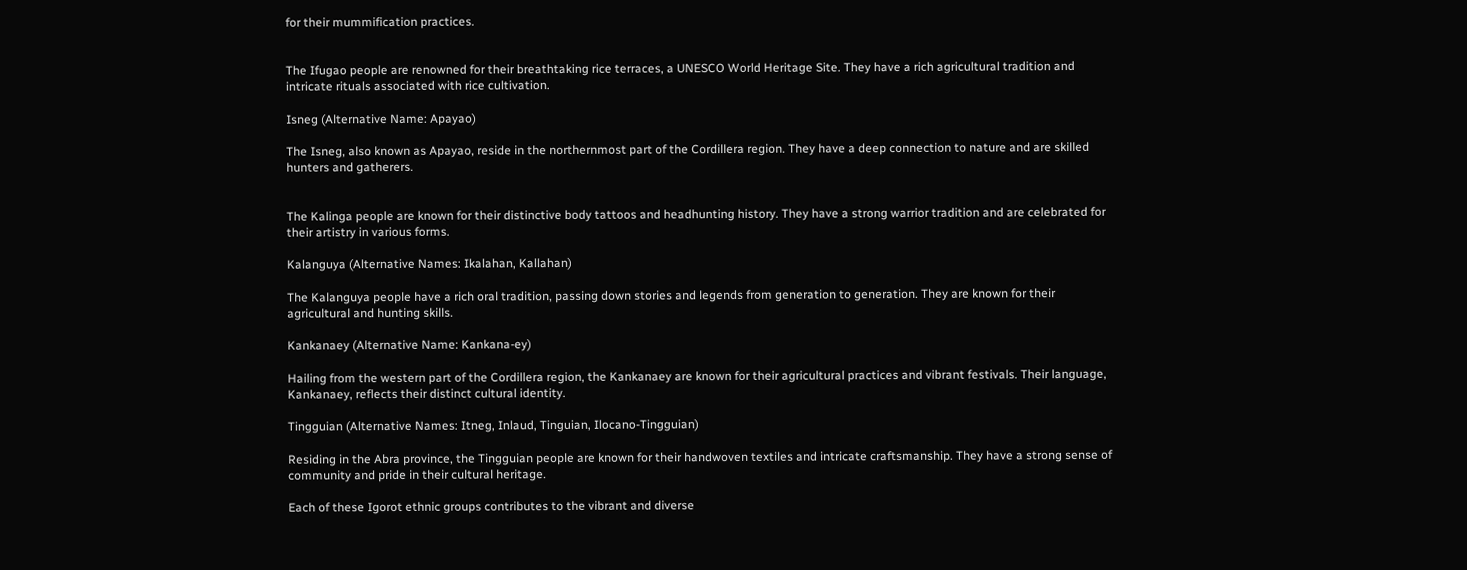for their mummification practices.


The Ifugao people are renowned for their breathtaking rice terraces, a UNESCO World Heritage Site. They have a rich agricultural tradition and intricate rituals associated with rice cultivation.

Isneg (Alternative Name: Apayao)

The Isneg, also known as Apayao, reside in the northernmost part of the Cordillera region. They have a deep connection to nature and are skilled hunters and gatherers.


The Kalinga people are known for their distinctive body tattoos and headhunting history. They have a strong warrior tradition and are celebrated for their artistry in various forms.

Kalanguya (Alternative Names: Ikalahan, Kallahan)

The Kalanguya people have a rich oral tradition, passing down stories and legends from generation to generation. They are known for their agricultural and hunting skills.

Kankanaey (Alternative Name: Kankana-ey)

Hailing from the western part of the Cordillera region, the Kankanaey are known for their agricultural practices and vibrant festivals. Their language, Kankanaey, reflects their distinct cultural identity.

Tingguian (Alternative Names: Itneg, Inlaud, Tinguian, Ilocano-Tingguian)

Residing in the Abra province, the Tingguian people are known for their handwoven textiles and intricate craftsmanship. They have a strong sense of community and pride in their cultural heritage.

Each of these Igorot ethnic groups contributes to the vibrant and diverse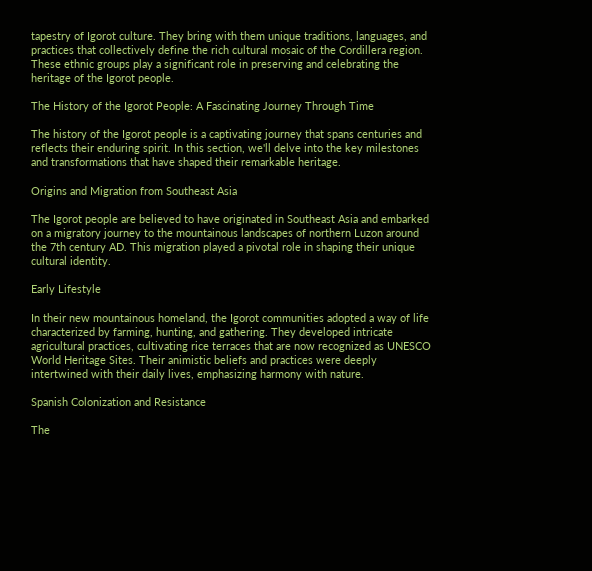tapestry of Igorot culture. They bring with them unique traditions, languages, and practices that collectively define the rich cultural mosaic of the Cordillera region. These ethnic groups play a significant role in preserving and celebrating the heritage of the Igorot people.

The History of the Igorot People: A Fascinating Journey Through Time

The history of the Igorot people is a captivating journey that spans centuries and reflects their enduring spirit. In this section, we'll delve into the key milestones and transformations that have shaped their remarkable heritage.

Origins and Migration from Southeast Asia

The Igorot people are believed to have originated in Southeast Asia and embarked on a migratory journey to the mountainous landscapes of northern Luzon around the 7th century AD. This migration played a pivotal role in shaping their unique cultural identity.

Early Lifestyle

In their new mountainous homeland, the Igorot communities adopted a way of life characterized by farming, hunting, and gathering. They developed intricate agricultural practices, cultivating rice terraces that are now recognized as UNESCO World Heritage Sites. Their animistic beliefs and practices were deeply intertwined with their daily lives, emphasizing harmony with nature.

Spanish Colonization and Resistance

The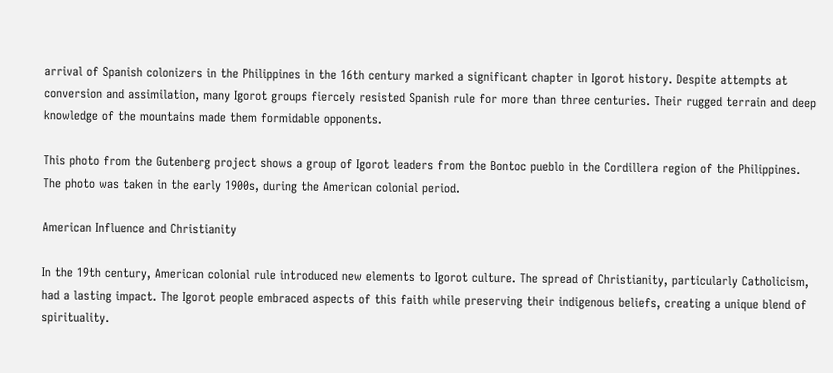arrival of Spanish colonizers in the Philippines in the 16th century marked a significant chapter in Igorot history. Despite attempts at conversion and assimilation, many Igorot groups fiercely resisted Spanish rule for more than three centuries. Their rugged terrain and deep knowledge of the mountains made them formidable opponents.

This photo from the Gutenberg project shows a group of Igorot leaders from the Bontoc pueblo in the Cordillera region of the Philippines. The photo was taken in the early 1900s, during the American colonial period.

American Influence and Christianity

In the 19th century, American colonial rule introduced new elements to Igorot culture. The spread of Christianity, particularly Catholicism, had a lasting impact. The Igorot people embraced aspects of this faith while preserving their indigenous beliefs, creating a unique blend of spirituality.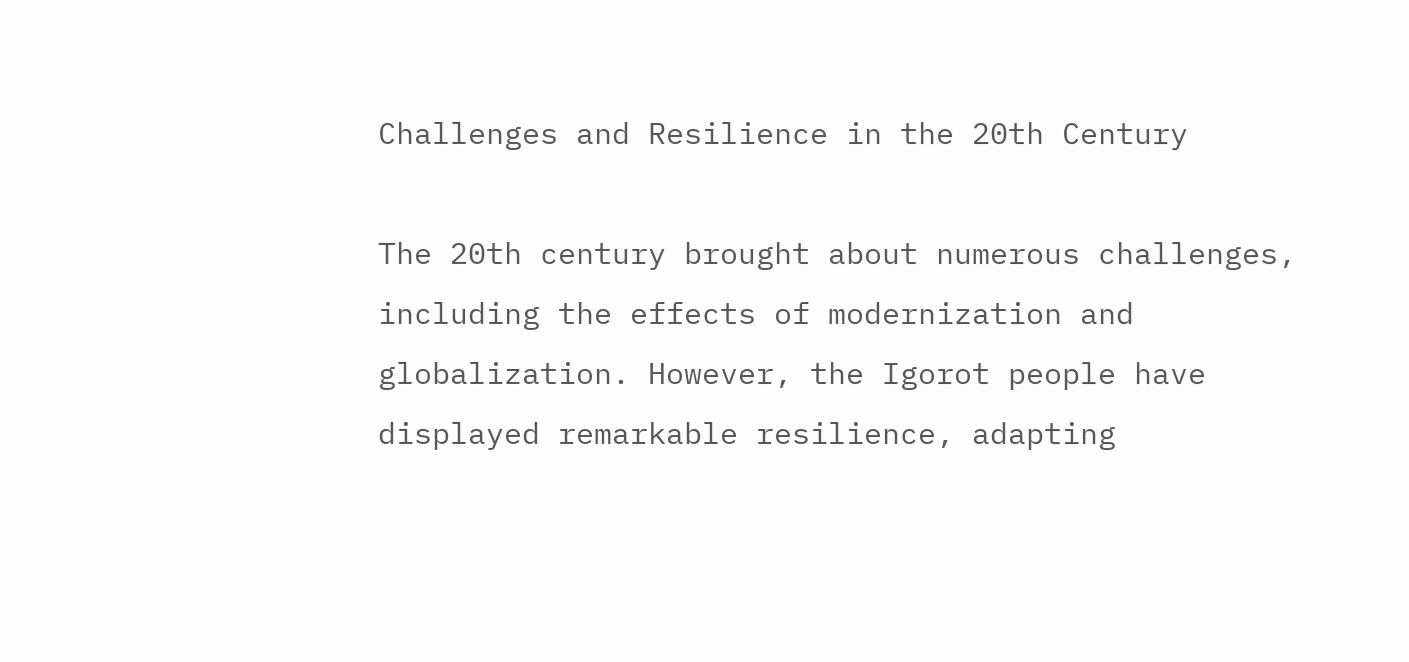Challenges and Resilience in the 20th Century

The 20th century brought about numerous challenges, including the effects of modernization and globalization. However, the Igorot people have displayed remarkable resilience, adapting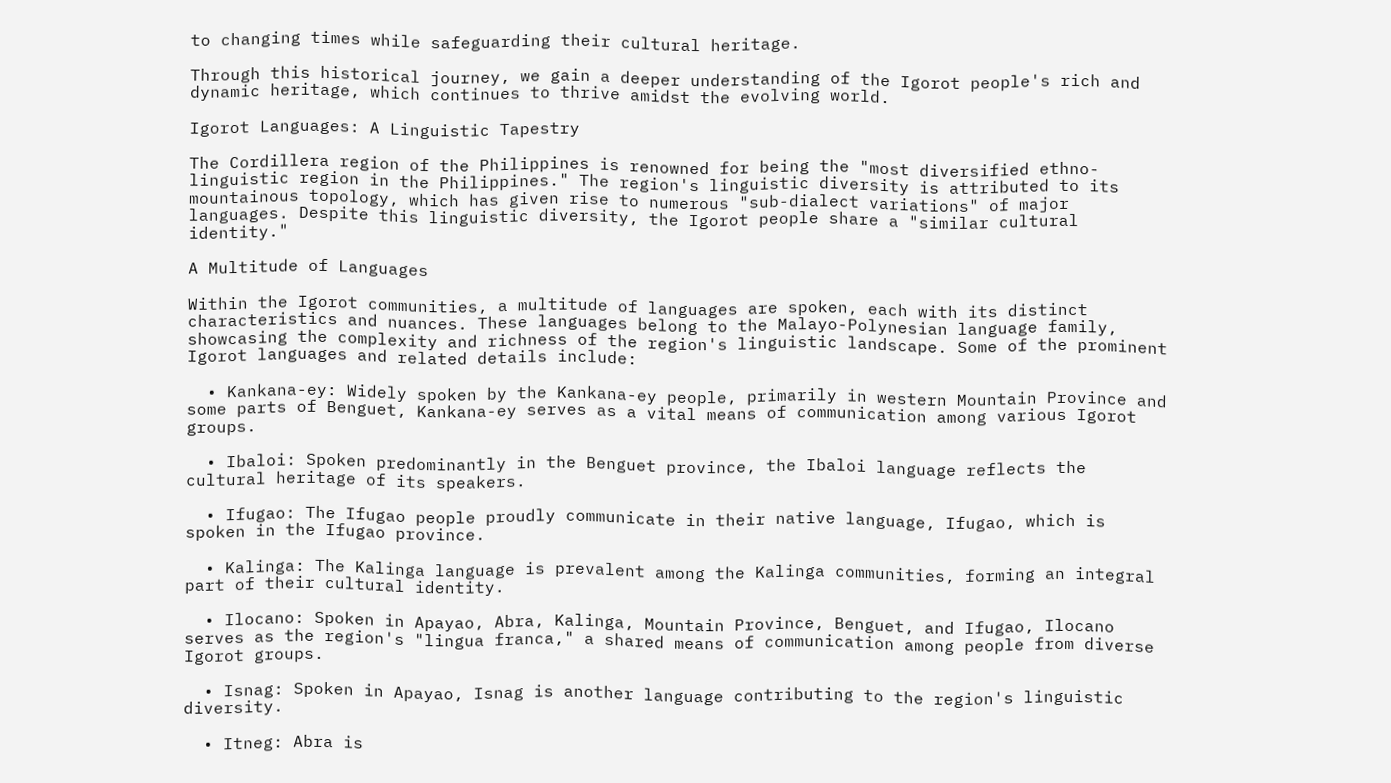to changing times while safeguarding their cultural heritage.

Through this historical journey, we gain a deeper understanding of the Igorot people's rich and dynamic heritage, which continues to thrive amidst the evolving world.

Igorot Languages: A Linguistic Tapestry

The Cordillera region of the Philippines is renowned for being the "most diversified ethno-linguistic region in the Philippines." The region's linguistic diversity is attributed to its mountainous topology, which has given rise to numerous "sub-dialect variations" of major languages. Despite this linguistic diversity, the Igorot people share a "similar cultural identity."

A Multitude of Languages

Within the Igorot communities, a multitude of languages are spoken, each with its distinct characteristics and nuances. These languages belong to the Malayo-Polynesian language family, showcasing the complexity and richness of the region's linguistic landscape. Some of the prominent Igorot languages and related details include:

  • Kankana-ey: Widely spoken by the Kankana-ey people, primarily in western Mountain Province and some parts of Benguet, Kankana-ey serves as a vital means of communication among various Igorot groups.

  • Ibaloi: Spoken predominantly in the Benguet province, the Ibaloi language reflects the cultural heritage of its speakers.

  • Ifugao: The Ifugao people proudly communicate in their native language, Ifugao, which is spoken in the Ifugao province.

  • Kalinga: The Kalinga language is prevalent among the Kalinga communities, forming an integral part of their cultural identity.

  • Ilocano: Spoken in Apayao, Abra, Kalinga, Mountain Province, Benguet, and Ifugao, Ilocano serves as the region's "lingua franca," a shared means of communication among people from diverse Igorot groups.

  • Isnag: Spoken in Apayao, Isnag is another language contributing to the region's linguistic diversity.

  • Itneg: Abra is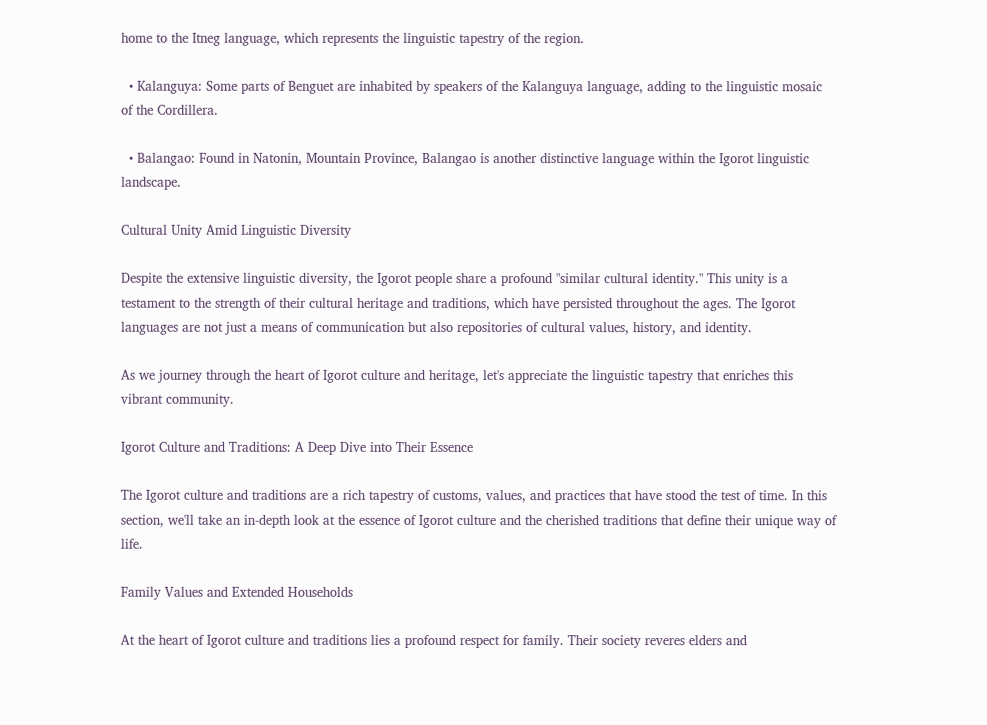home to the Itneg language, which represents the linguistic tapestry of the region.

  • Kalanguya: Some parts of Benguet are inhabited by speakers of the Kalanguya language, adding to the linguistic mosaic of the Cordillera.

  • Balangao: Found in Natonin, Mountain Province, Balangao is another distinctive language within the Igorot linguistic landscape.

Cultural Unity Amid Linguistic Diversity

Despite the extensive linguistic diversity, the Igorot people share a profound "similar cultural identity." This unity is a testament to the strength of their cultural heritage and traditions, which have persisted throughout the ages. The Igorot languages are not just a means of communication but also repositories of cultural values, history, and identity.

As we journey through the heart of Igorot culture and heritage, let's appreciate the linguistic tapestry that enriches this vibrant community.

Igorot Culture and Traditions: A Deep Dive into Their Essence

The Igorot culture and traditions are a rich tapestry of customs, values, and practices that have stood the test of time. In this section, we'll take an in-depth look at the essence of Igorot culture and the cherished traditions that define their unique way of life.

Family Values and Extended Households

At the heart of Igorot culture and traditions lies a profound respect for family. Their society reveres elders and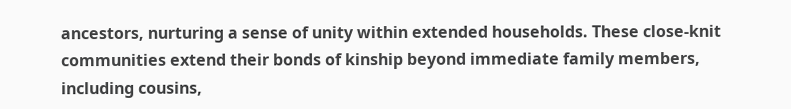ancestors, nurturing a sense of unity within extended households. These close-knit communities extend their bonds of kinship beyond immediate family members, including cousins,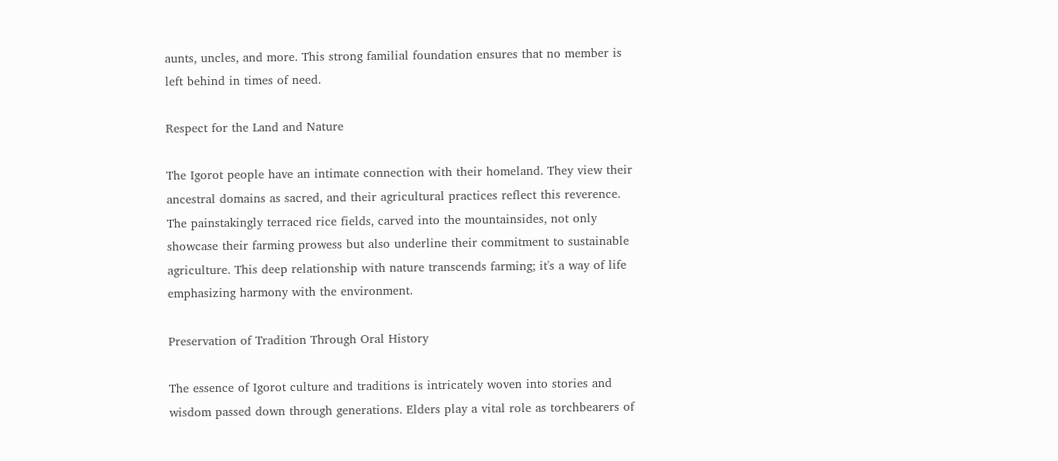aunts, uncles, and more. This strong familial foundation ensures that no member is left behind in times of need.

Respect for the Land and Nature

The Igorot people have an intimate connection with their homeland. They view their ancestral domains as sacred, and their agricultural practices reflect this reverence. The painstakingly terraced rice fields, carved into the mountainsides, not only showcase their farming prowess but also underline their commitment to sustainable agriculture. This deep relationship with nature transcends farming; it's a way of life emphasizing harmony with the environment.

Preservation of Tradition Through Oral History

The essence of Igorot culture and traditions is intricately woven into stories and wisdom passed down through generations. Elders play a vital role as torchbearers of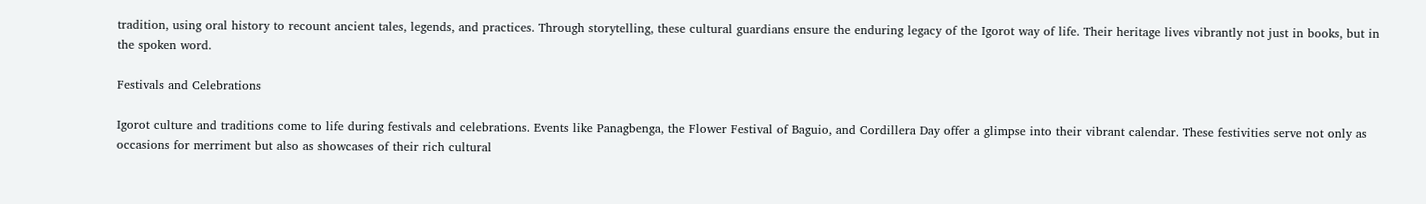tradition, using oral history to recount ancient tales, legends, and practices. Through storytelling, these cultural guardians ensure the enduring legacy of the Igorot way of life. Their heritage lives vibrantly not just in books, but in the spoken word.

Festivals and Celebrations

Igorot culture and traditions come to life during festivals and celebrations. Events like Panagbenga, the Flower Festival of Baguio, and Cordillera Day offer a glimpse into their vibrant calendar. These festivities serve not only as occasions for merriment but also as showcases of their rich cultural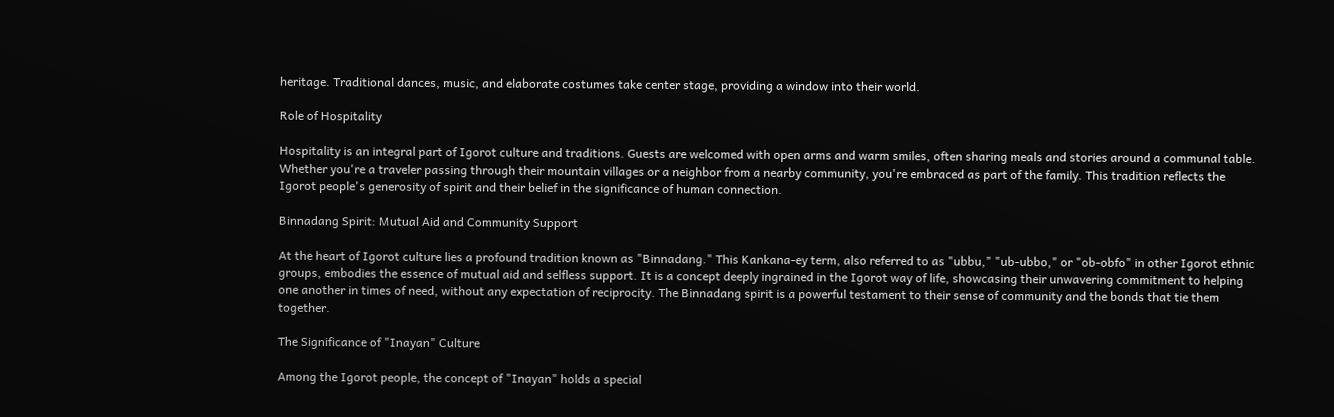heritage. Traditional dances, music, and elaborate costumes take center stage, providing a window into their world.

Role of Hospitality

Hospitality is an integral part of Igorot culture and traditions. Guests are welcomed with open arms and warm smiles, often sharing meals and stories around a communal table. Whether you're a traveler passing through their mountain villages or a neighbor from a nearby community, you're embraced as part of the family. This tradition reflects the Igorot people's generosity of spirit and their belief in the significance of human connection.

Binnadang Spirit: Mutual Aid and Community Support

At the heart of Igorot culture lies a profound tradition known as "Binnadang." This Kankana-ey term, also referred to as "ubbu," "ub-ubbo," or "ob-obfo" in other Igorot ethnic groups, embodies the essence of mutual aid and selfless support. It is a concept deeply ingrained in the Igorot way of life, showcasing their unwavering commitment to helping one another in times of need, without any expectation of reciprocity. The Binnadang spirit is a powerful testament to their sense of community and the bonds that tie them together.

The Significance of "Inayan" Culture

Among the Igorot people, the concept of "Inayan" holds a special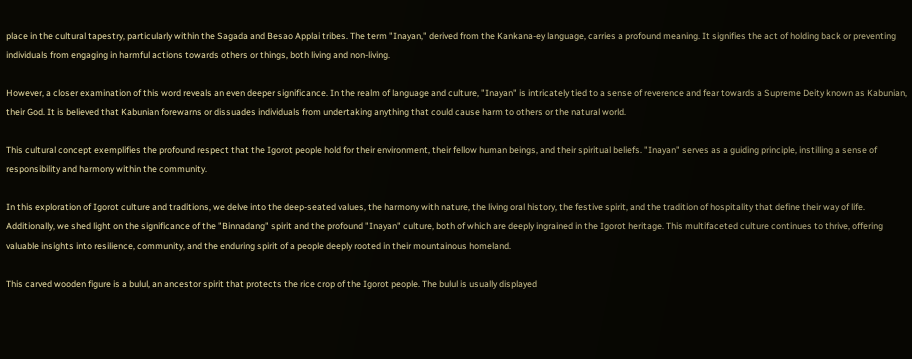place in the cultural tapestry, particularly within the Sagada and Besao Applai tribes. The term "Inayan," derived from the Kankana-ey language, carries a profound meaning. It signifies the act of holding back or preventing individuals from engaging in harmful actions towards others or things, both living and non-living.

However, a closer examination of this word reveals an even deeper significance. In the realm of language and culture, "Inayan" is intricately tied to a sense of reverence and fear towards a Supreme Deity known as Kabunian, their God. It is believed that Kabunian forewarns or dissuades individuals from undertaking anything that could cause harm to others or the natural world.

This cultural concept exemplifies the profound respect that the Igorot people hold for their environment, their fellow human beings, and their spiritual beliefs. "Inayan" serves as a guiding principle, instilling a sense of responsibility and harmony within the community.

In this exploration of Igorot culture and traditions, we delve into the deep-seated values, the harmony with nature, the living oral history, the festive spirit, and the tradition of hospitality that define their way of life. Additionally, we shed light on the significance of the "Binnadang" spirit and the profound "Inayan" culture, both of which are deeply ingrained in the Igorot heritage. This multifaceted culture continues to thrive, offering valuable insights into resilience, community, and the enduring spirit of a people deeply rooted in their mountainous homeland.

This carved wooden figure is a bulul, an ancestor spirit that protects the rice crop of the Igorot people. The bulul is usually displayed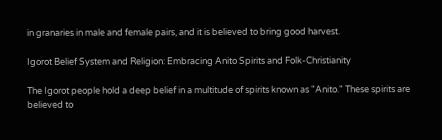in granaries in male and female pairs, and it is believed to bring good harvest.

Igorot Belief System and Religion: Embracing Anito Spirits and Folk-Christianity

The Igorot people hold a deep belief in a multitude of spirits known as "Anito." These spirits are believed to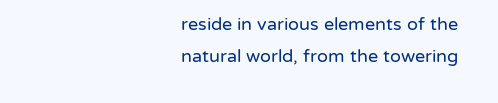reside in various elements of the natural world, from the towering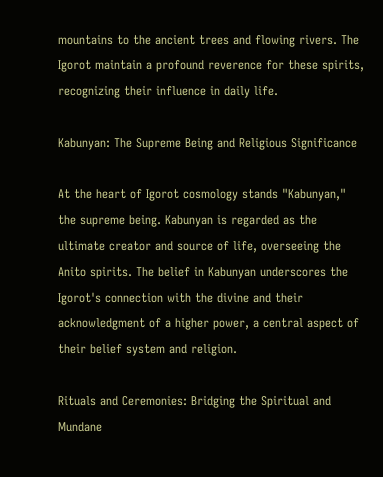mountains to the ancient trees and flowing rivers. The Igorot maintain a profound reverence for these spirits, recognizing their influence in daily life.

Kabunyan: The Supreme Being and Religious Significance

At the heart of Igorot cosmology stands "Kabunyan," the supreme being. Kabunyan is regarded as the ultimate creator and source of life, overseeing the Anito spirits. The belief in Kabunyan underscores the Igorot's connection with the divine and their acknowledgment of a higher power, a central aspect of their belief system and religion.

Rituals and Ceremonies: Bridging the Spiritual and Mundane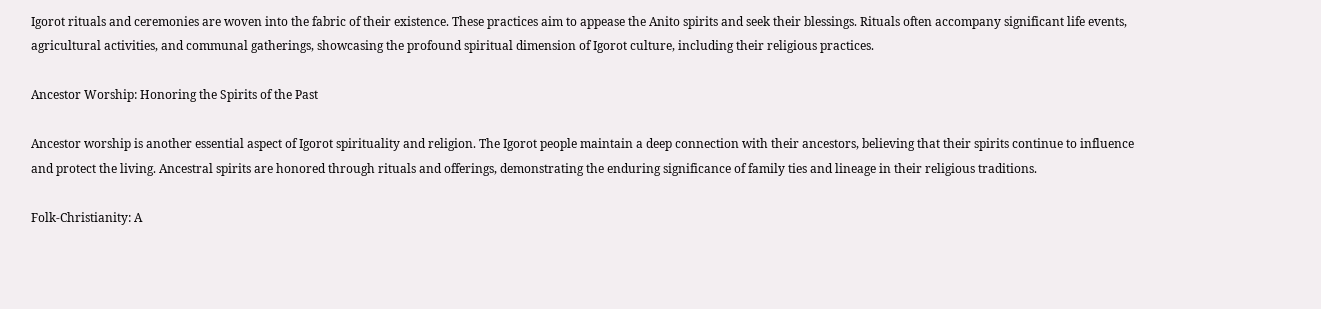Igorot rituals and ceremonies are woven into the fabric of their existence. These practices aim to appease the Anito spirits and seek their blessings. Rituals often accompany significant life events, agricultural activities, and communal gatherings, showcasing the profound spiritual dimension of Igorot culture, including their religious practices.

Ancestor Worship: Honoring the Spirits of the Past

Ancestor worship is another essential aspect of Igorot spirituality and religion. The Igorot people maintain a deep connection with their ancestors, believing that their spirits continue to influence and protect the living. Ancestral spirits are honored through rituals and offerings, demonstrating the enduring significance of family ties and lineage in their religious traditions.

Folk-Christianity: A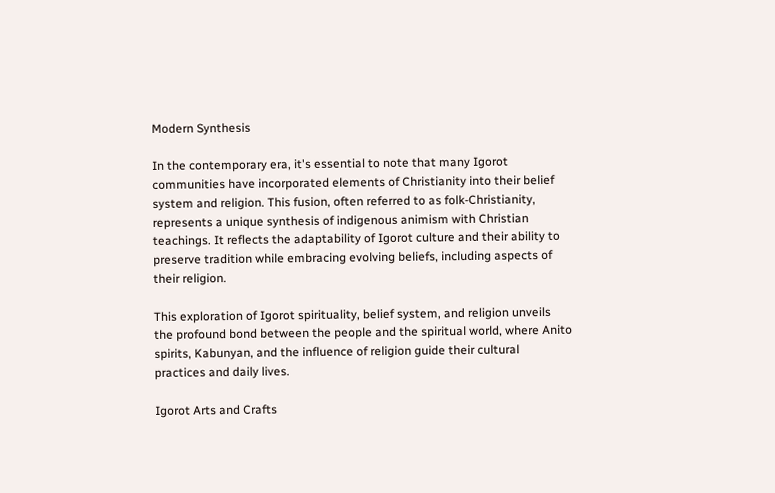Modern Synthesis

In the contemporary era, it's essential to note that many Igorot communities have incorporated elements of Christianity into their belief system and religion. This fusion, often referred to as folk-Christianity, represents a unique synthesis of indigenous animism with Christian teachings. It reflects the adaptability of Igorot culture and their ability to preserve tradition while embracing evolving beliefs, including aspects of their religion.

This exploration of Igorot spirituality, belief system, and religion unveils the profound bond between the people and the spiritual world, where Anito spirits, Kabunyan, and the influence of religion guide their cultural practices and daily lives.

Igorot Arts and Crafts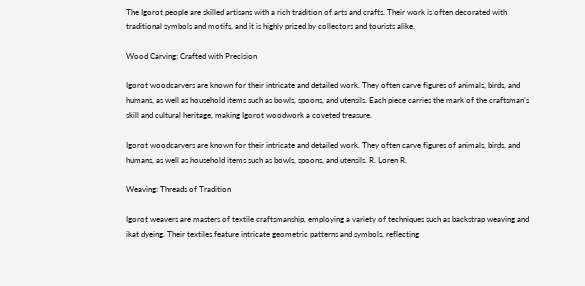The Igorot people are skilled artisans with a rich tradition of arts and crafts. Their work is often decorated with traditional symbols and motifs, and it is highly prized by collectors and tourists alike.

Wood Carving: Crafted with Precision

Igorot woodcarvers are known for their intricate and detailed work. They often carve figures of animals, birds, and humans, as well as household items such as bowls, spoons, and utensils. Each piece carries the mark of the craftsman's skill and cultural heritage, making Igorot woodwork a coveted treasure.

Igorot woodcarvers are known for their intricate and detailed work. They often carve figures of animals, birds, and humans, as well as household items such as bowls, spoons, and utensils. R. Loren R.

Weaving: Threads of Tradition

Igorot weavers are masters of textile craftsmanship, employing a variety of techniques such as backstrap weaving and ikat dyeing. Their textiles feature intricate geometric patterns and symbols, reflecting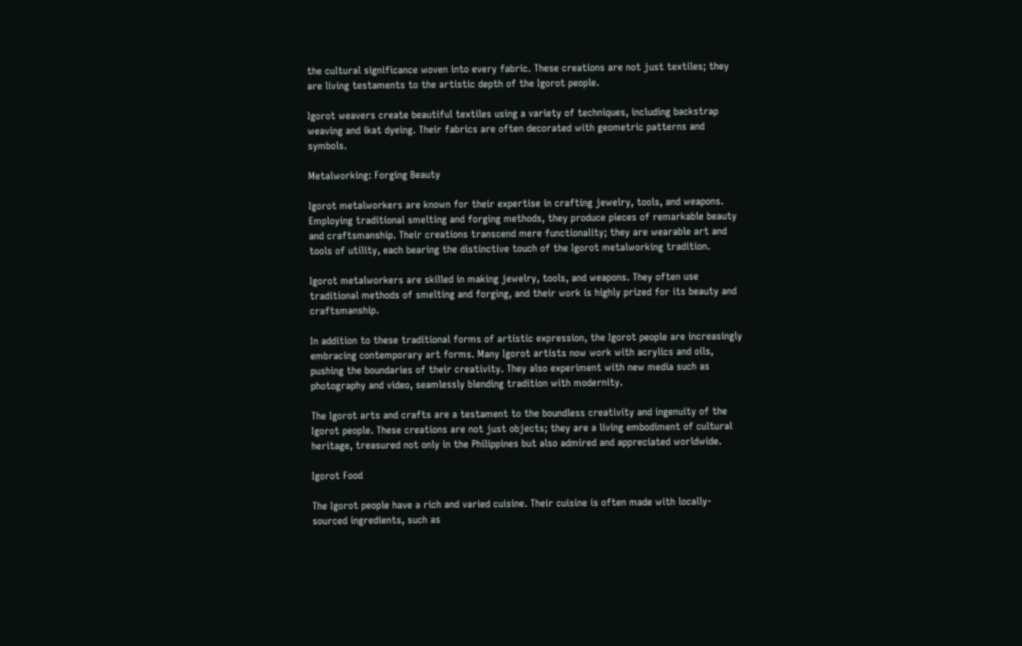the cultural significance woven into every fabric. These creations are not just textiles; they are living testaments to the artistic depth of the Igorot people.

Igorot weavers create beautiful textiles using a variety of techniques, including backstrap weaving and ikat dyeing. Their fabrics are often decorated with geometric patterns and symbols.

Metalworking: Forging Beauty

Igorot metalworkers are known for their expertise in crafting jewelry, tools, and weapons. Employing traditional smelting and forging methods, they produce pieces of remarkable beauty and craftsmanship. Their creations transcend mere functionality; they are wearable art and tools of utility, each bearing the distinctive touch of the Igorot metalworking tradition.

Igorot metalworkers are skilled in making jewelry, tools, and weapons. They often use traditional methods of smelting and forging, and their work is highly prized for its beauty and craftsmanship.

In addition to these traditional forms of artistic expression, the Igorot people are increasingly embracing contemporary art forms. Many Igorot artists now work with acrylics and oils, pushing the boundaries of their creativity. They also experiment with new media such as photography and video, seamlessly blending tradition with modernity.

The Igorot arts and crafts are a testament to the boundless creativity and ingenuity of the Igorot people. These creations are not just objects; they are a living embodiment of cultural heritage, treasured not only in the Philippines but also admired and appreciated worldwide.

Igorot Food

The Igorot people have a rich and varied cuisine. Their cuisine is often made with locally-sourced ingredients, such as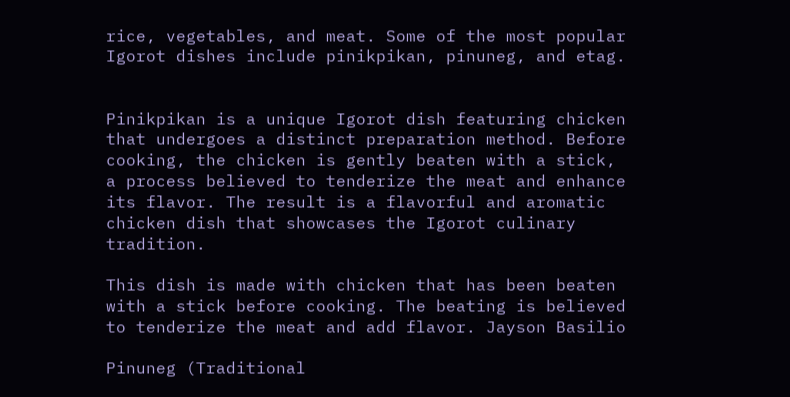rice, vegetables, and meat. Some of the most popular Igorot dishes include pinikpikan, pinuneg, and etag.


Pinikpikan is a unique Igorot dish featuring chicken that undergoes a distinct preparation method. Before cooking, the chicken is gently beaten with a stick, a process believed to tenderize the meat and enhance its flavor. The result is a flavorful and aromatic chicken dish that showcases the Igorot culinary tradition.

This dish is made with chicken that has been beaten with a stick before cooking. The beating is believed to tenderize the meat and add flavor. Jayson Basilio

Pinuneg (Traditional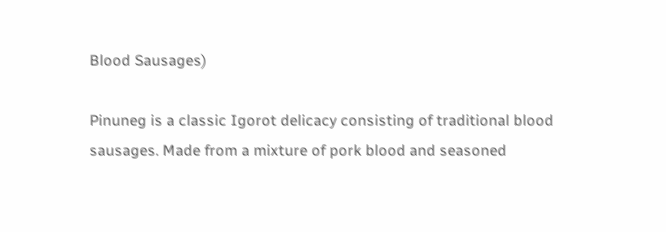Blood Sausages)

Pinuneg is a classic Igorot delicacy consisting of traditional blood sausages. Made from a mixture of pork blood and seasoned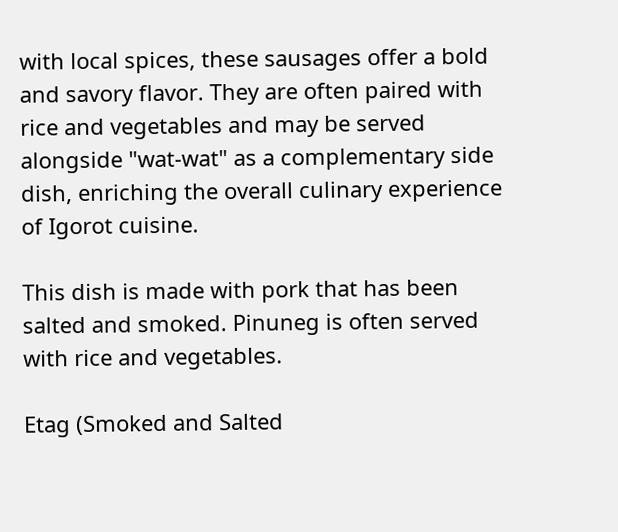with local spices, these sausages offer a bold and savory flavor. They are often paired with rice and vegetables and may be served alongside "wat-wat" as a complementary side dish, enriching the overall culinary experience of Igorot cuisine.

This dish is made with pork that has been salted and smoked. Pinuneg is often served with rice and vegetables.

Etag (Smoked and Salted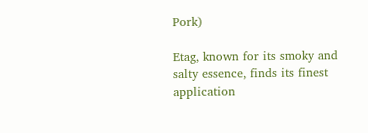Pork)

Etag, known for its smoky and salty essence, finds its finest application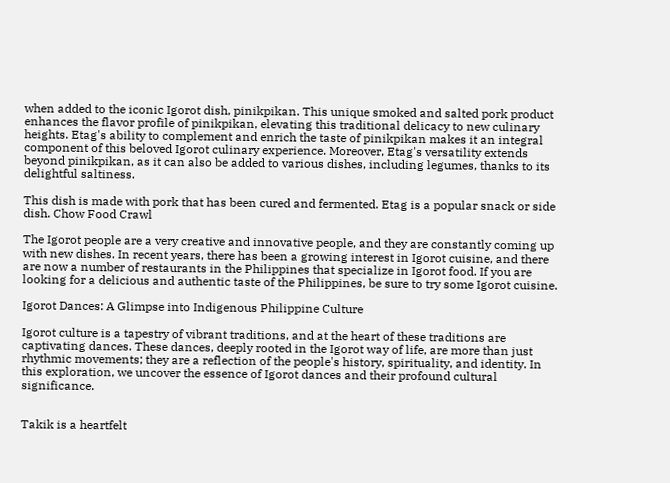when added to the iconic Igorot dish, pinikpikan. This unique smoked and salted pork product enhances the flavor profile of pinikpikan, elevating this traditional delicacy to new culinary heights. Etag's ability to complement and enrich the taste of pinikpikan makes it an integral component of this beloved Igorot culinary experience. Moreover, Etag's versatility extends beyond pinikpikan, as it can also be added to various dishes, including legumes, thanks to its delightful saltiness.

This dish is made with pork that has been cured and fermented. Etag is a popular snack or side dish. Chow Food Crawl

The Igorot people are a very creative and innovative people, and they are constantly coming up with new dishes. In recent years, there has been a growing interest in Igorot cuisine, and there are now a number of restaurants in the Philippines that specialize in Igorot food. If you are looking for a delicious and authentic taste of the Philippines, be sure to try some Igorot cuisine.

Igorot Dances: A Glimpse into Indigenous Philippine Culture

Igorot culture is a tapestry of vibrant traditions, and at the heart of these traditions are captivating dances. These dances, deeply rooted in the Igorot way of life, are more than just rhythmic movements; they are a reflection of the people's history, spirituality, and identity. In this exploration, we uncover the essence of Igorot dances and their profound cultural significance.


Takik is a heartfelt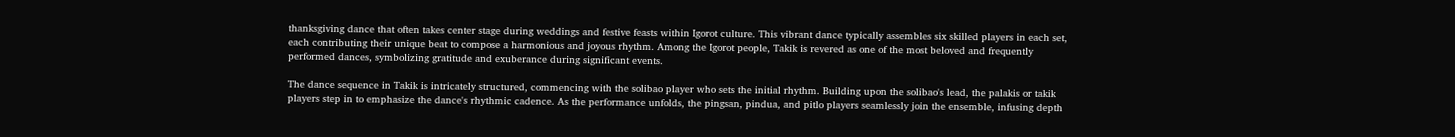thanksgiving dance that often takes center stage during weddings and festive feasts within Igorot culture. This vibrant dance typically assembles six skilled players in each set, each contributing their unique beat to compose a harmonious and joyous rhythm. Among the Igorot people, Takik is revered as one of the most beloved and frequently performed dances, symbolizing gratitude and exuberance during significant events.

The dance sequence in Takik is intricately structured, commencing with the solibao player who sets the initial rhythm. Building upon the solibao's lead, the palakis or takik players step in to emphasize the dance's rhythmic cadence. As the performance unfolds, the pingsan, pindua, and pitlo players seamlessly join the ensemble, infusing depth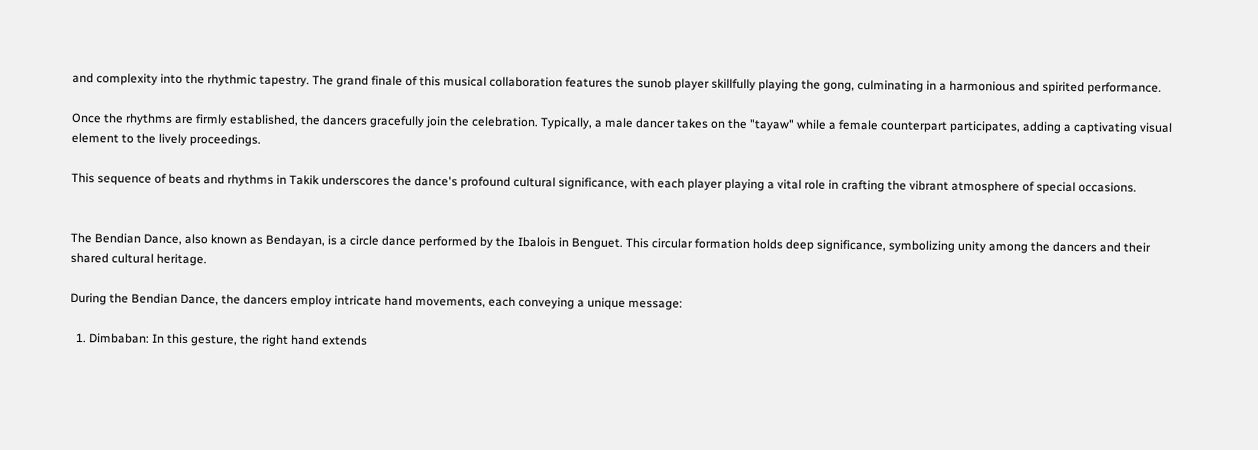and complexity into the rhythmic tapestry. The grand finale of this musical collaboration features the sunob player skillfully playing the gong, culminating in a harmonious and spirited performance.

Once the rhythms are firmly established, the dancers gracefully join the celebration. Typically, a male dancer takes on the "tayaw" while a female counterpart participates, adding a captivating visual element to the lively proceedings.

This sequence of beats and rhythms in Takik underscores the dance's profound cultural significance, with each player playing a vital role in crafting the vibrant atmosphere of special occasions.


The Bendian Dance, also known as Bendayan, is a circle dance performed by the Ibalois in Benguet. This circular formation holds deep significance, symbolizing unity among the dancers and their shared cultural heritage.

During the Bendian Dance, the dancers employ intricate hand movements, each conveying a unique message:

  1. Dimbaban: In this gesture, the right hand extends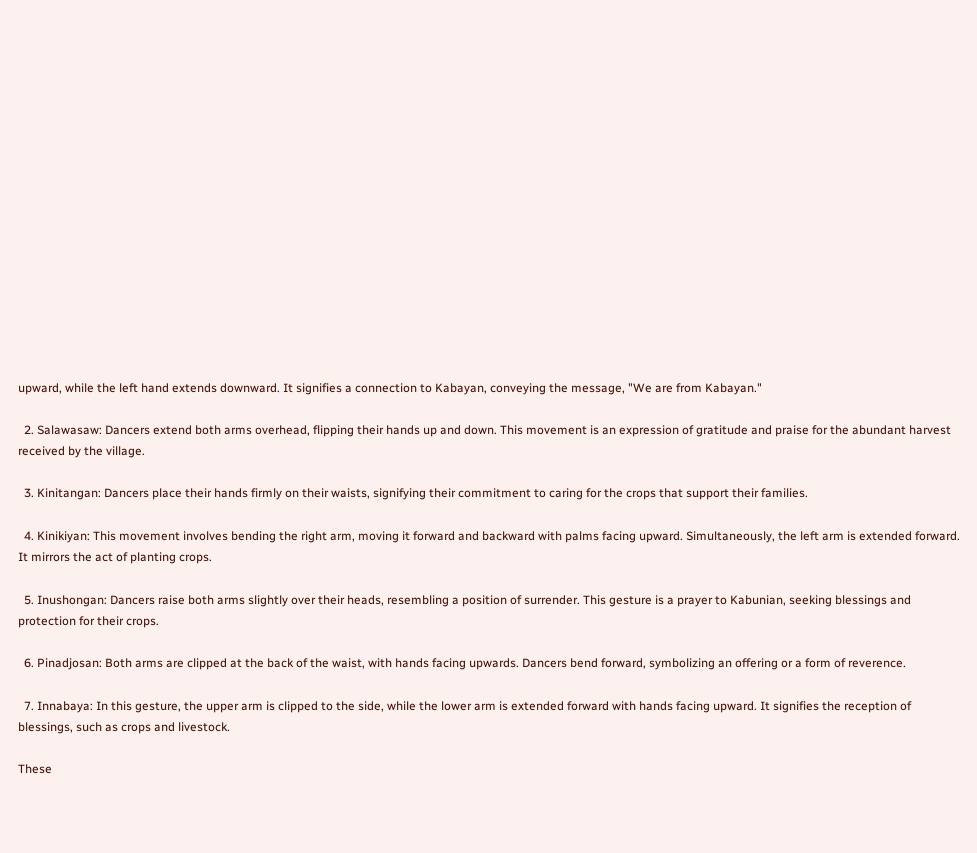upward, while the left hand extends downward. It signifies a connection to Kabayan, conveying the message, "We are from Kabayan."

  2. Salawasaw: Dancers extend both arms overhead, flipping their hands up and down. This movement is an expression of gratitude and praise for the abundant harvest received by the village.

  3. Kinitangan: Dancers place their hands firmly on their waists, signifying their commitment to caring for the crops that support their families.

  4. Kinikiyan: This movement involves bending the right arm, moving it forward and backward with palms facing upward. Simultaneously, the left arm is extended forward. It mirrors the act of planting crops.

  5. Inushongan: Dancers raise both arms slightly over their heads, resembling a position of surrender. This gesture is a prayer to Kabunian, seeking blessings and protection for their crops.

  6. Pinadjosan: Both arms are clipped at the back of the waist, with hands facing upwards. Dancers bend forward, symbolizing an offering or a form of reverence.

  7. Innabaya: In this gesture, the upper arm is clipped to the side, while the lower arm is extended forward with hands facing upward. It signifies the reception of blessings, such as crops and livestock.

These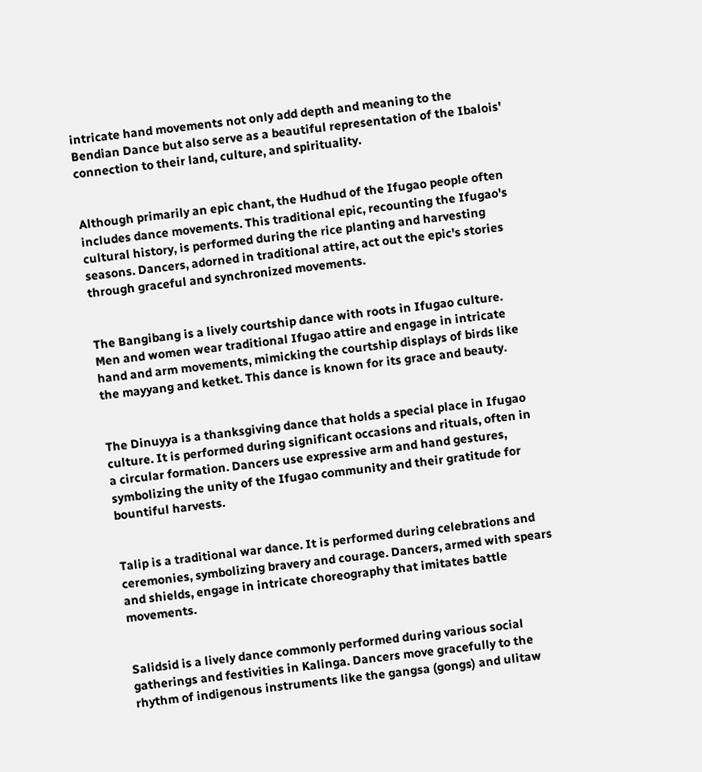intricate hand movements not only add depth and meaning to the Bendian Dance but also serve as a beautiful representation of the Ibalois' connection to their land, culture, and spirituality.


Although primarily an epic chant, the Hudhud of the Ifugao people often includes dance movements. This traditional epic, recounting the Ifugao's cultural history, is performed during the rice planting and harvesting seasons. Dancers, adorned in traditional attire, act out the epic's stories through graceful and synchronized movements.


The Bangibang is a lively courtship dance with roots in Ifugao culture. Men and women wear traditional Ifugao attire and engage in intricate hand and arm movements, mimicking the courtship displays of birds like the mayyang and ketket. This dance is known for its grace and beauty.


The Dinuyya is a thanksgiving dance that holds a special place in Ifugao culture. It is performed during significant occasions and rituals, often in a circular formation. Dancers use expressive arm and hand gestures, symbolizing the unity of the Ifugao community and their gratitude for bountiful harvests.


Talip is a traditional war dance. It is performed during celebrations and ceremonies, symbolizing bravery and courage. Dancers, armed with spears and shields, engage in intricate choreography that imitates battle movements.


Salidsid is a lively dance commonly performed during various social gatherings and festivities in Kalinga. Dancers move gracefully to the rhythm of indigenous instruments like the gangsa (gongs) and ulitaw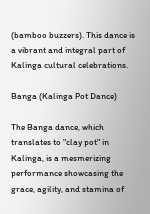(bamboo buzzers). This dance is a vibrant and integral part of Kalinga cultural celebrations.

Banga (Kalinga Pot Dance)

The Banga dance, which translates to "clay pot" in Kalinga, is a mesmerizing performance showcasing the grace, agility, and stamina of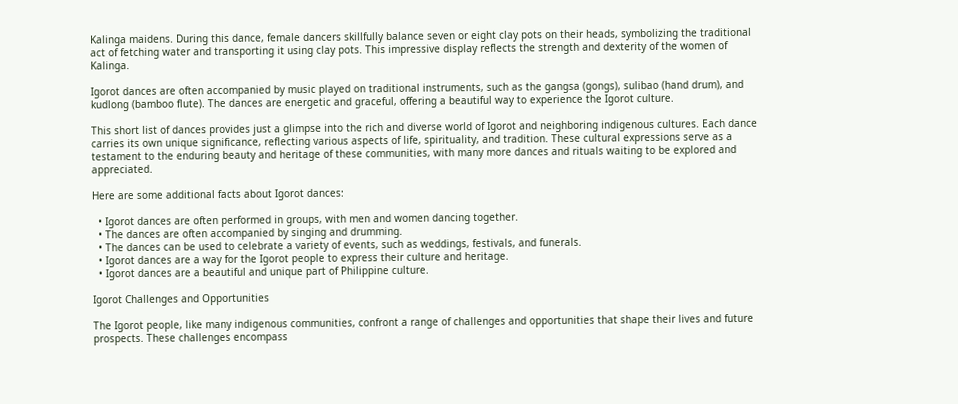Kalinga maidens. During this dance, female dancers skillfully balance seven or eight clay pots on their heads, symbolizing the traditional act of fetching water and transporting it using clay pots. This impressive display reflects the strength and dexterity of the women of Kalinga.

Igorot dances are often accompanied by music played on traditional instruments, such as the gangsa (gongs), sulibao (hand drum), and kudlong (bamboo flute). The dances are energetic and graceful, offering a beautiful way to experience the Igorot culture.

This short list of dances provides just a glimpse into the rich and diverse world of Igorot and neighboring indigenous cultures. Each dance carries its own unique significance, reflecting various aspects of life, spirituality, and tradition. These cultural expressions serve as a testament to the enduring beauty and heritage of these communities, with many more dances and rituals waiting to be explored and appreciated.

Here are some additional facts about Igorot dances:

  • Igorot dances are often performed in groups, with men and women dancing together.
  • The dances are often accompanied by singing and drumming.
  • The dances can be used to celebrate a variety of events, such as weddings, festivals, and funerals.
  • Igorot dances are a way for the Igorot people to express their culture and heritage.
  • Igorot dances are a beautiful and unique part of Philippine culture.

Igorot Challenges and Opportunities

The Igorot people, like many indigenous communities, confront a range of challenges and opportunities that shape their lives and future prospects. These challenges encompass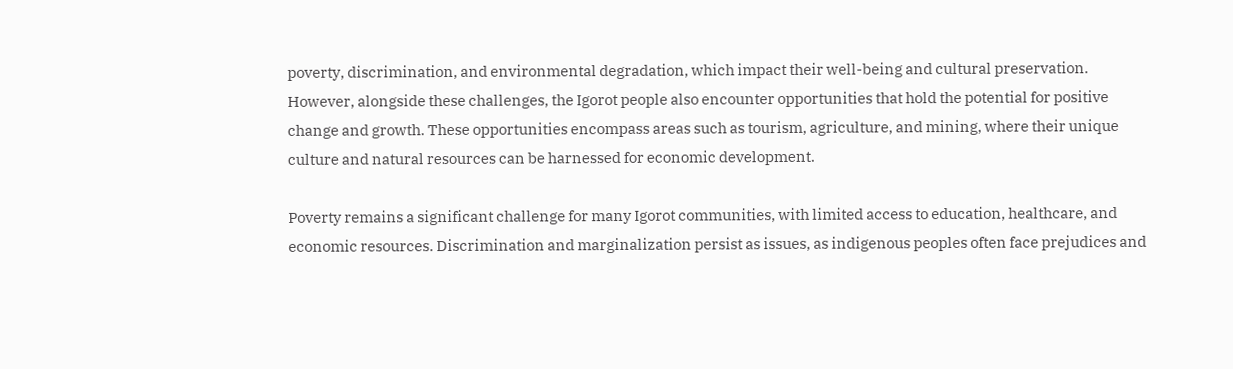poverty, discrimination, and environmental degradation, which impact their well-being and cultural preservation. However, alongside these challenges, the Igorot people also encounter opportunities that hold the potential for positive change and growth. These opportunities encompass areas such as tourism, agriculture, and mining, where their unique culture and natural resources can be harnessed for economic development.

Poverty remains a significant challenge for many Igorot communities, with limited access to education, healthcare, and economic resources. Discrimination and marginalization persist as issues, as indigenous peoples often face prejudices and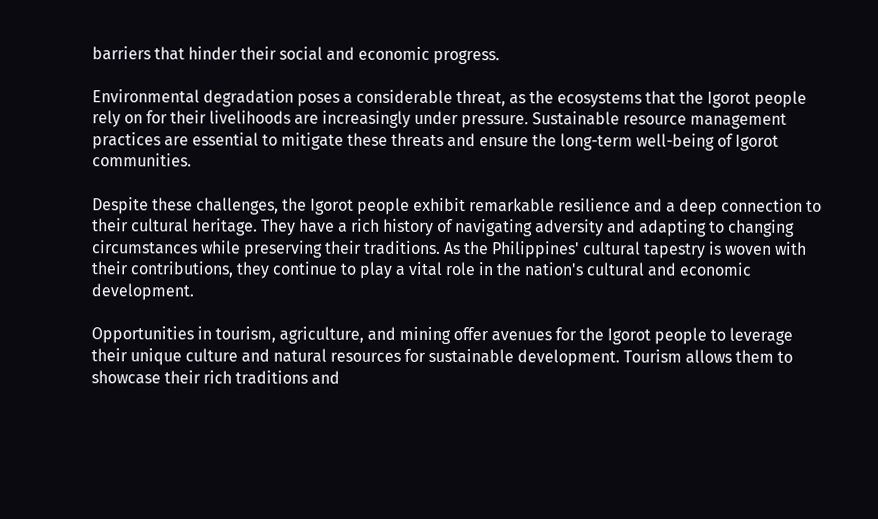barriers that hinder their social and economic progress.

Environmental degradation poses a considerable threat, as the ecosystems that the Igorot people rely on for their livelihoods are increasingly under pressure. Sustainable resource management practices are essential to mitigate these threats and ensure the long-term well-being of Igorot communities.

Despite these challenges, the Igorot people exhibit remarkable resilience and a deep connection to their cultural heritage. They have a rich history of navigating adversity and adapting to changing circumstances while preserving their traditions. As the Philippines' cultural tapestry is woven with their contributions, they continue to play a vital role in the nation's cultural and economic development.

Opportunities in tourism, agriculture, and mining offer avenues for the Igorot people to leverage their unique culture and natural resources for sustainable development. Tourism allows them to showcase their rich traditions and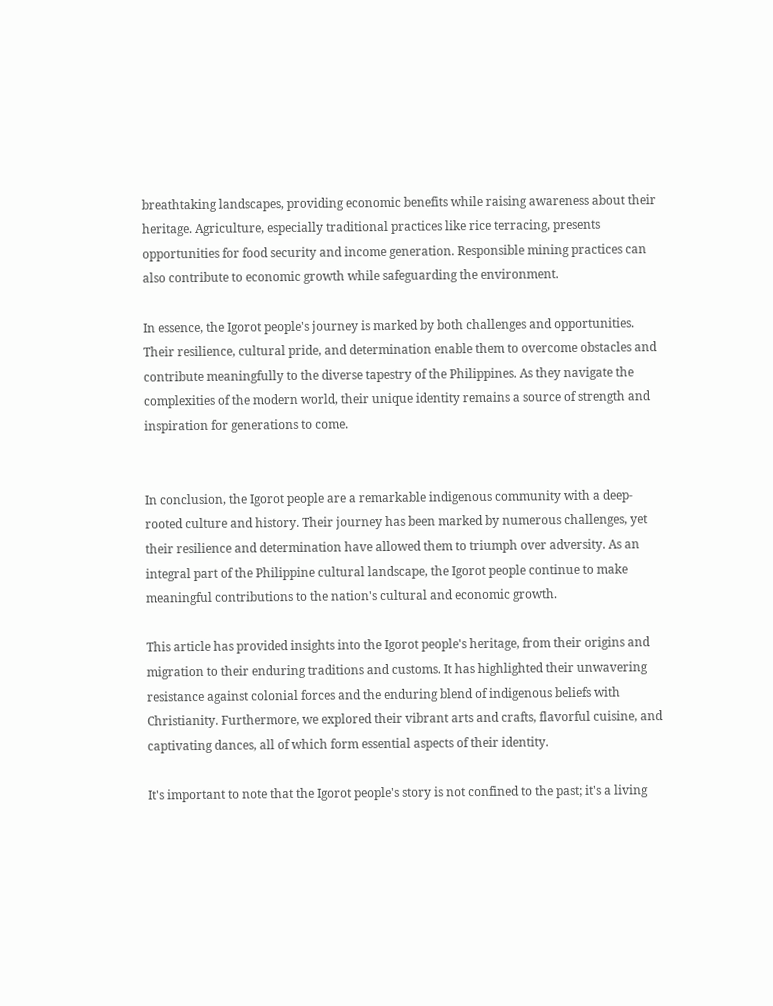breathtaking landscapes, providing economic benefits while raising awareness about their heritage. Agriculture, especially traditional practices like rice terracing, presents opportunities for food security and income generation. Responsible mining practices can also contribute to economic growth while safeguarding the environment.

In essence, the Igorot people's journey is marked by both challenges and opportunities. Their resilience, cultural pride, and determination enable them to overcome obstacles and contribute meaningfully to the diverse tapestry of the Philippines. As they navigate the complexities of the modern world, their unique identity remains a source of strength and inspiration for generations to come.


In conclusion, the Igorot people are a remarkable indigenous community with a deep-rooted culture and history. Their journey has been marked by numerous challenges, yet their resilience and determination have allowed them to triumph over adversity. As an integral part of the Philippine cultural landscape, the Igorot people continue to make meaningful contributions to the nation's cultural and economic growth.

This article has provided insights into the Igorot people's heritage, from their origins and migration to their enduring traditions and customs. It has highlighted their unwavering resistance against colonial forces and the enduring blend of indigenous beliefs with Christianity. Furthermore, we explored their vibrant arts and crafts, flavorful cuisine, and captivating dances, all of which form essential aspects of their identity.

It's important to note that the Igorot people's story is not confined to the past; it's a living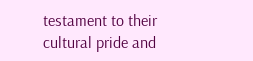testament to their cultural pride and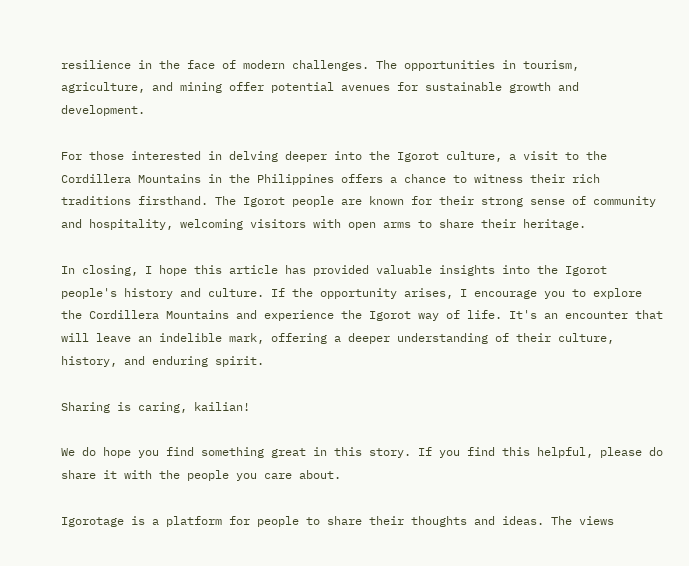resilience in the face of modern challenges. The opportunities in tourism, agriculture, and mining offer potential avenues for sustainable growth and development.

For those interested in delving deeper into the Igorot culture, a visit to the Cordillera Mountains in the Philippines offers a chance to witness their rich traditions firsthand. The Igorot people are known for their strong sense of community and hospitality, welcoming visitors with open arms to share their heritage.

In closing, I hope this article has provided valuable insights into the Igorot people's history and culture. If the opportunity arises, I encourage you to explore the Cordillera Mountains and experience the Igorot way of life. It's an encounter that will leave an indelible mark, offering a deeper understanding of their culture, history, and enduring spirit.

Sharing is caring, kailian!

We do hope you find something great in this story. If you find this helpful, please do share it with the people you care about.

Igorotage is a platform for people to share their thoughts and ideas. The views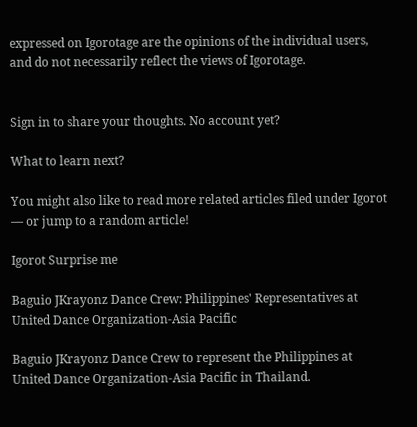expressed on Igorotage are the opinions of the individual users, and do not necessarily reflect the views of Igorotage.


Sign in to share your thoughts. No account yet?

What to learn next?

You might also like to read more related articles filed under Igorot — or jump to a random article!

Igorot Surprise me

Baguio JKrayonz Dance Crew: Philippines' Representatives at United Dance Organization-Asia Pacific

Baguio JKrayonz Dance Crew to represent the Philippines at United Dance Organization-Asia Pacific in Thailand.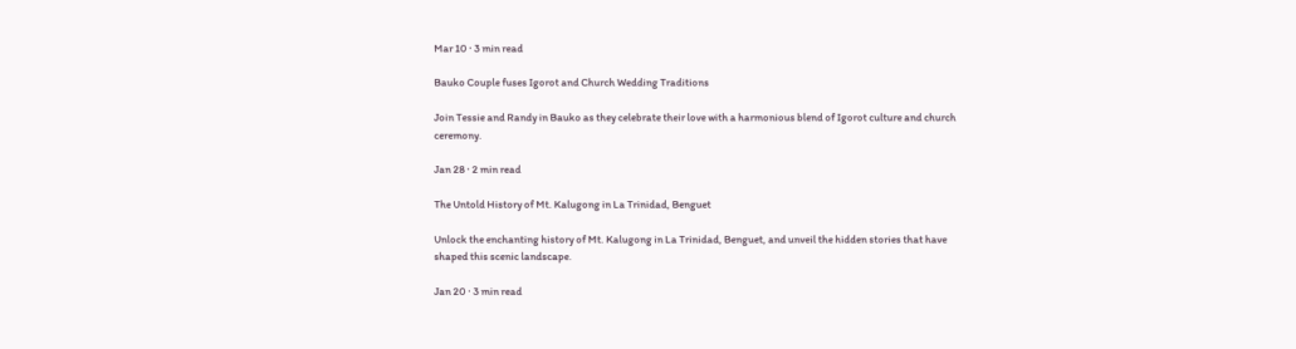Mar 10 · 3 min read

Bauko Couple fuses Igorot and Church Wedding Traditions

Join Tessie and Randy in Bauko as they celebrate their love with a harmonious blend of Igorot culture and church ceremony.

Jan 28 · 2 min read

The Untold History of Mt. Kalugong in La Trinidad, Benguet

Unlock the enchanting history of Mt. Kalugong in La Trinidad, Benguet, and unveil the hidden stories that have shaped this scenic landscape.

Jan 20 · 3 min read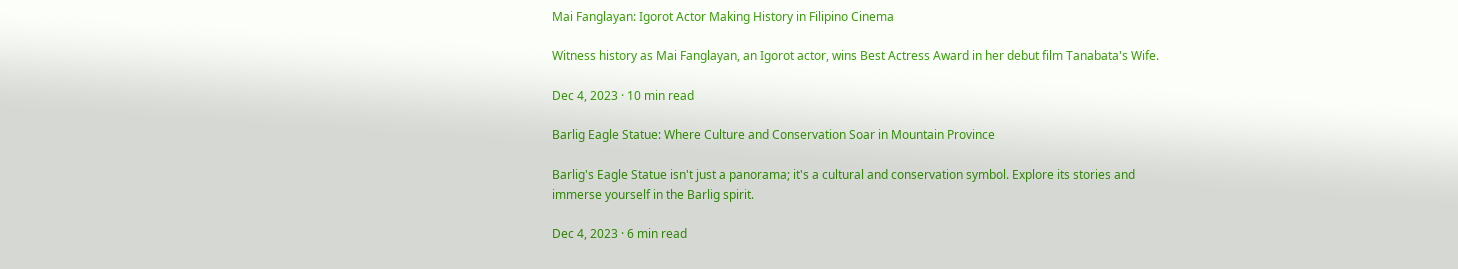Mai Fanglayan: Igorot Actor Making History in Filipino Cinema

Witness history as Mai Fanglayan, an Igorot actor, wins Best Actress Award in her debut film Tanabata's Wife.

Dec 4, 2023 · 10 min read

Barlig Eagle Statue: Where Culture and Conservation Soar in Mountain Province

Barlig's Eagle Statue isn't just a panorama; it's a cultural and conservation symbol. Explore its stories and immerse yourself in the Barlig spirit.

Dec 4, 2023 · 6 min read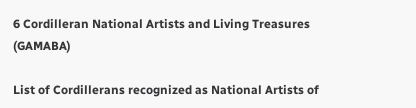6 Cordilleran National Artists and Living Treasures (GAMABA)

List of Cordillerans recognized as National Artists of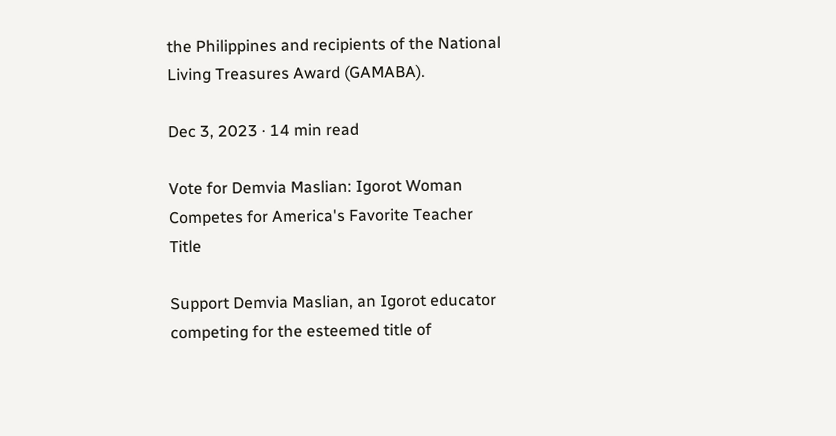the Philippines and recipients of the National Living Treasures Award (GAMABA).

Dec 3, 2023 · 14 min read

Vote for Demvia Maslian: Igorot Woman Competes for America's Favorite Teacher Title

Support Demvia Maslian, an Igorot educator competing for the esteemed title of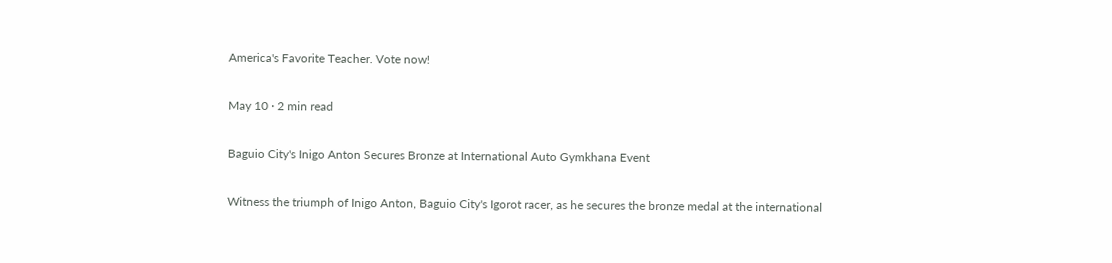America's Favorite Teacher. Vote now!

May 10 · 2 min read

Baguio City's Inigo Anton Secures Bronze at International Auto Gymkhana Event

Witness the triumph of Inigo Anton, Baguio City's Igorot racer, as he secures the bronze medal at the international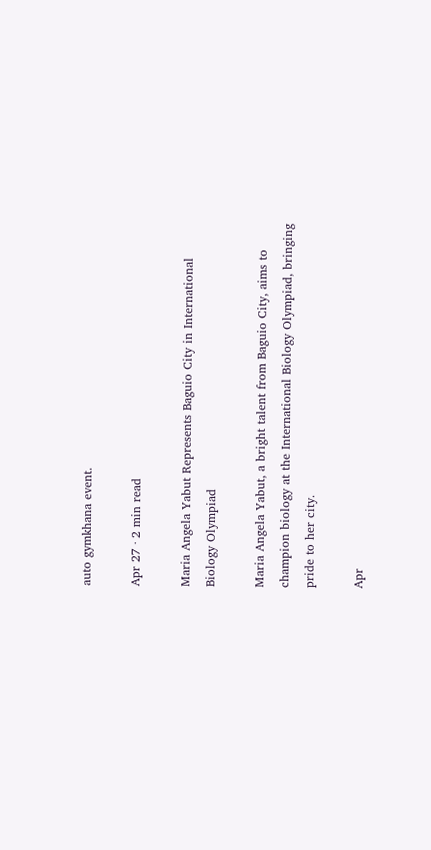auto gymkhana event.

Apr 27 · 2 min read

Maria Angela Yabut Represents Baguio City in International Biology Olympiad

Maria Angela Yabut, a bright talent from Baguio City, aims to champion biology at the International Biology Olympiad, bringing pride to her city.

Apr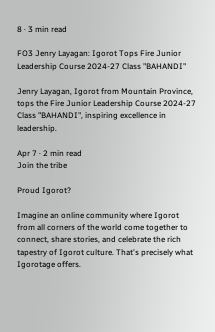8 · 3 min read

FO3 Jenry Layagan: Igorot Tops Fire Junior Leadership Course 2024-27 Class "BAHANDI"

Jenry Layagan, Igorot from Mountain Province, tops the Fire Junior Leadership Course 2024-27 Class "BAHANDI", inspiring excellence in leadership.

Apr 7 · 2 min read
Join the tribe

Proud Igorot?

Imagine an online community where Igorot from all corners of the world come together to connect, share stories, and celebrate the rich tapestry of Igorot culture. That's precisely what Igorotage offers.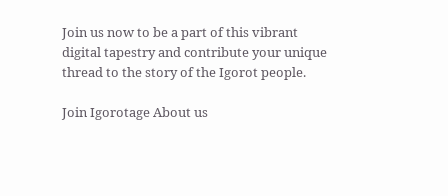Join us now to be a part of this vibrant digital tapestry and contribute your unique thread to the story of the Igorot people.

Join Igorotage About us